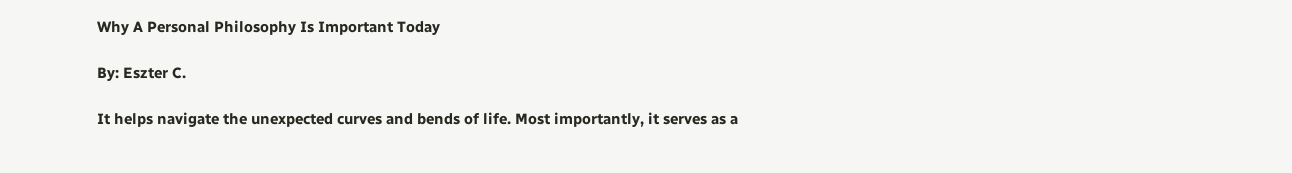Why A Personal Philosophy Is Important Today

By: Eszter C.

It helps navigate the unexpected curves and bends of life. Most importantly, it serves as a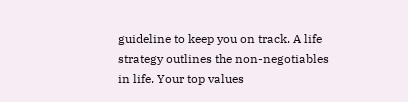guideline to keep you on track. A life strategy outlines the non-negotiables in life. Your top values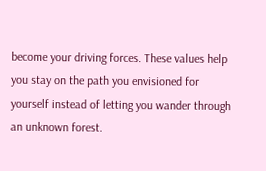become your driving forces. These values help you stay on the path you envisioned for yourself instead of letting you wander through an unknown forest.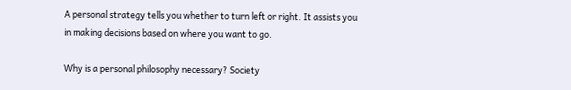A personal strategy tells you whether to turn left or right. It assists you in making decisions based on where you want to go.

Why is a personal philosophy necessary? Society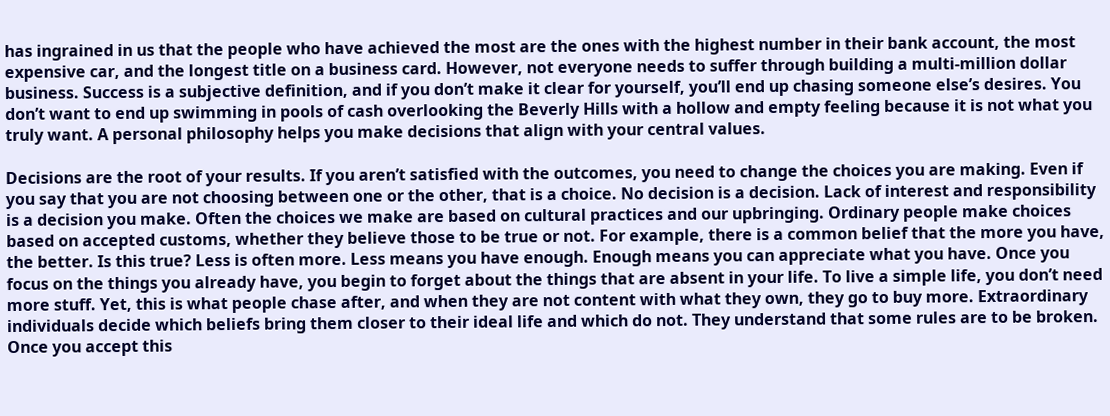has ingrained in us that the people who have achieved the most are the ones with the highest number in their bank account, the most expensive car, and the longest title on a business card. However, not everyone needs to suffer through building a multi-million dollar business. Success is a subjective definition, and if you don’t make it clear for yourself, you’ll end up chasing someone else’s desires. You don’t want to end up swimming in pools of cash overlooking the Beverly Hills with a hollow and empty feeling because it is not what you truly want. A personal philosophy helps you make decisions that align with your central values.

Decisions are the root of your results. If you aren’t satisfied with the outcomes, you need to change the choices you are making. Even if you say that you are not choosing between one or the other, that is a choice. No decision is a decision. Lack of interest and responsibility is a decision you make. Often the choices we make are based on cultural practices and our upbringing. Ordinary people make choices based on accepted customs, whether they believe those to be true or not. For example, there is a common belief that the more you have, the better. Is this true? Less is often more. Less means you have enough. Enough means you can appreciate what you have. Once you focus on the things you already have, you begin to forget about the things that are absent in your life. To live a simple life, you don’t need more stuff. Yet, this is what people chase after, and when they are not content with what they own, they go to buy more. Extraordinary individuals decide which beliefs bring them closer to their ideal life and which do not. They understand that some rules are to be broken. Once you accept this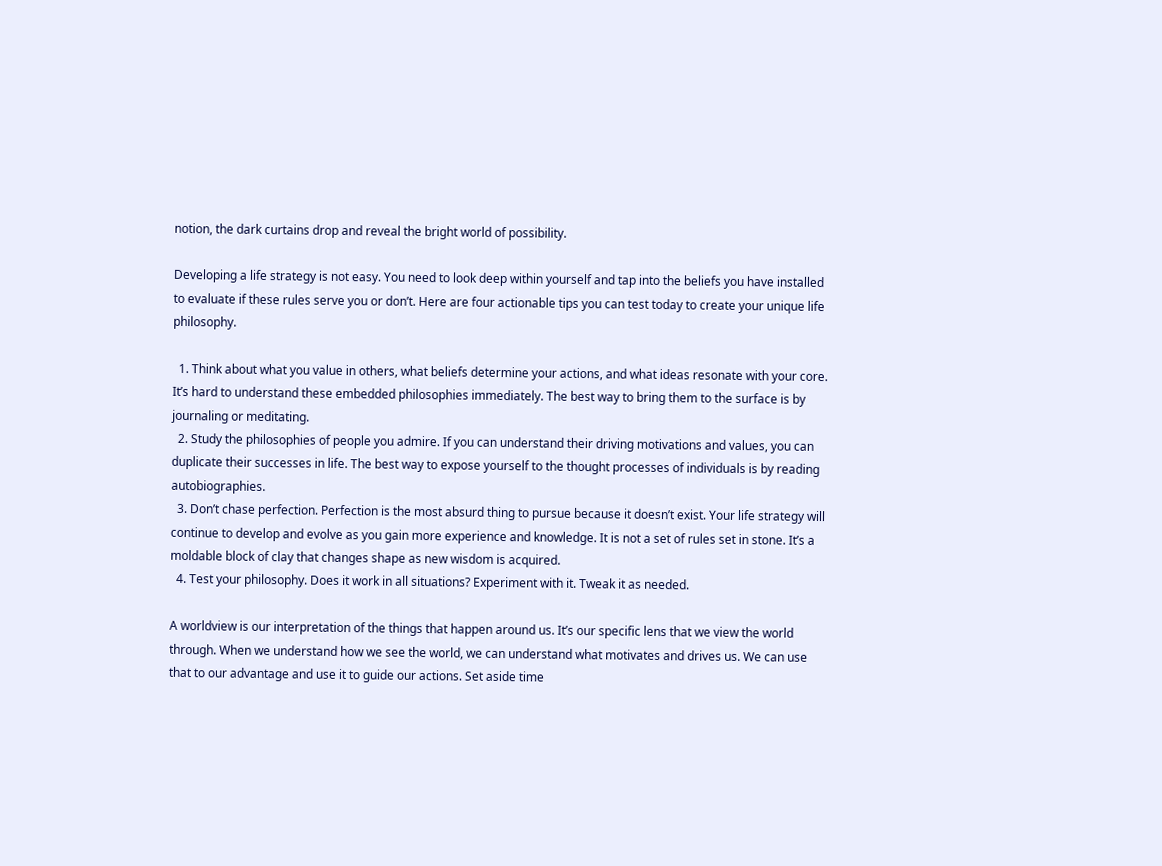notion, the dark curtains drop and reveal the bright world of possibility.

Developing a life strategy is not easy. You need to look deep within yourself and tap into the beliefs you have installed to evaluate if these rules serve you or don’t. Here are four actionable tips you can test today to create your unique life philosophy.

  1. Think about what you value in others, what beliefs determine your actions, and what ideas resonate with your core. It’s hard to understand these embedded philosophies immediately. The best way to bring them to the surface is by journaling or meditating.
  2. Study the philosophies of people you admire. If you can understand their driving motivations and values, you can duplicate their successes in life. The best way to expose yourself to the thought processes of individuals is by reading autobiographies.
  3. Don’t chase perfection. Perfection is the most absurd thing to pursue because it doesn’t exist. Your life strategy will continue to develop and evolve as you gain more experience and knowledge. It is not a set of rules set in stone. It’s a moldable block of clay that changes shape as new wisdom is acquired.
  4. Test your philosophy. Does it work in all situations? Experiment with it. Tweak it as needed.

A worldview is our interpretation of the things that happen around us. It’s our specific lens that we view the world through. When we understand how we see the world, we can understand what motivates and drives us. We can use that to our advantage and use it to guide our actions. Set aside time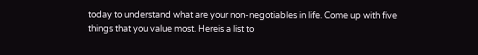today to understand what are your non-negotiables in life. Come up with five things that you value most. Hereis a list to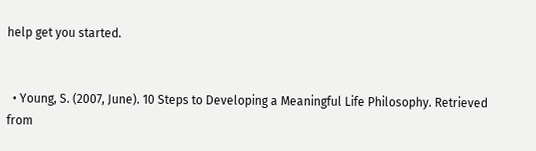help get you started.


  • Young, S. (2007, June). 10 Steps to Developing a Meaningful Life Philosophy. Retrieved from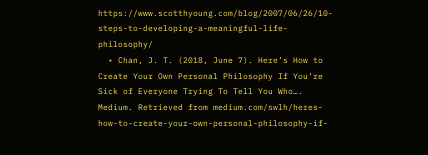https://www.scotthyoung.com/blog/2007/06/26/10-steps-to-developing-a-meaningful-life-philosophy/
  • Chan, J. T. (2018, June 7). Here’s How to Create Your Own Personal Philosophy If You’re Sick of Everyone Trying To Tell You Who…. Medium. Retrieved from medium.com/swlh/heres-how-to-create-your-own-personal-philosophy-if-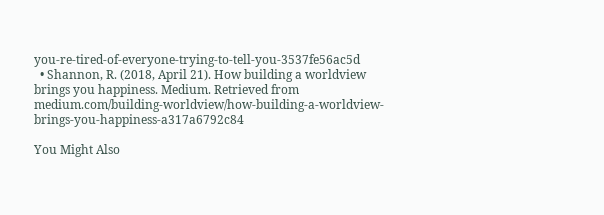you-re-tired-of-everyone-trying-to-tell-you-3537fe56ac5d
  • Shannon, R. (2018, April 21). How building a worldview brings you happiness. Medium. Retrieved from medium.com/building-worldview/how-building-a-worldview-brings-you-happiness-a317a6792c84

You Might Also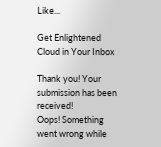Like...

Get Enlightened Cloud in Your Inbox

Thank you! Your submission has been received!
Oops! Something went wrong while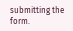submitting the form.